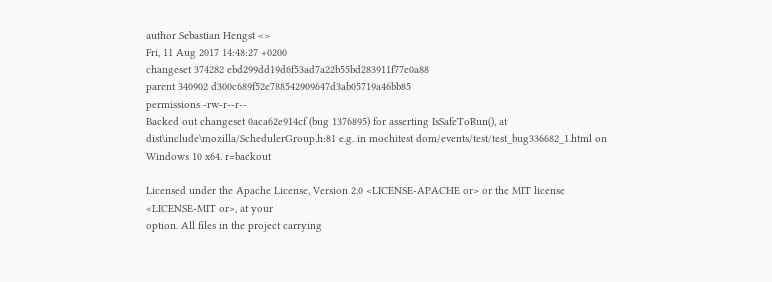author Sebastian Hengst <>
Fri, 11 Aug 2017 14:48:27 +0200
changeset 374282 ebd299dd19d6f53ad7a22b55bd283911f77e0a88
parent 340902 d300c689f52e788542909647d3ab05719a46bb85
permissions -rw-r--r--
Backed out changeset 0aca62e914cf (bug 1376895) for asserting IsSafeToRun(), at dist\include\mozilla/SchedulerGroup.h:81 e.g. in mochitest dom/events/test/test_bug336682_1.html on Windows 10 x64. r=backout

Licensed under the Apache License, Version 2.0 <LICENSE-APACHE or> or the MIT license
<LICENSE-MIT or>, at your
option. All files in the project carrying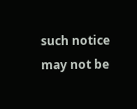such notice may not be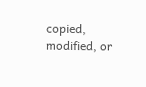copied, modified, or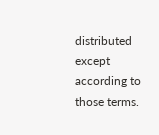distributed except according to those terms.